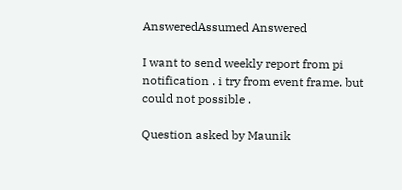AnsweredAssumed Answered

I want to send weekly report from pi notification . i try from event frame. but could not possible .

Question asked by Maunik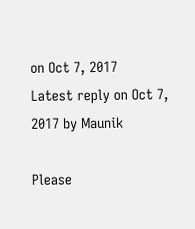on Oct 7, 2017
Latest reply on Oct 7, 2017 by Maunik

Please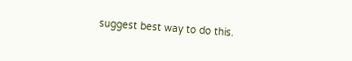suggest best way to do this.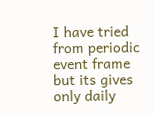I have tried from periodic event frame but its gives only daily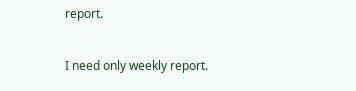report.


I need only weekly report.